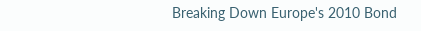Breaking Down Europe's 2010 Bond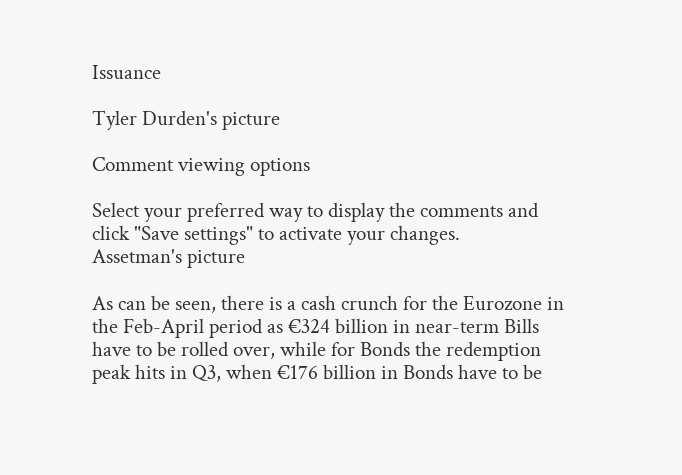Issuance

Tyler Durden's picture

Comment viewing options

Select your preferred way to display the comments and click "Save settings" to activate your changes.
Assetman's picture

As can be seen, there is a cash crunch for the Eurozone in the Feb-April period as €324 billion in near-term Bills have to be rolled over, while for Bonds the redemption peak hits in Q3, when €176 billion in Bonds have to be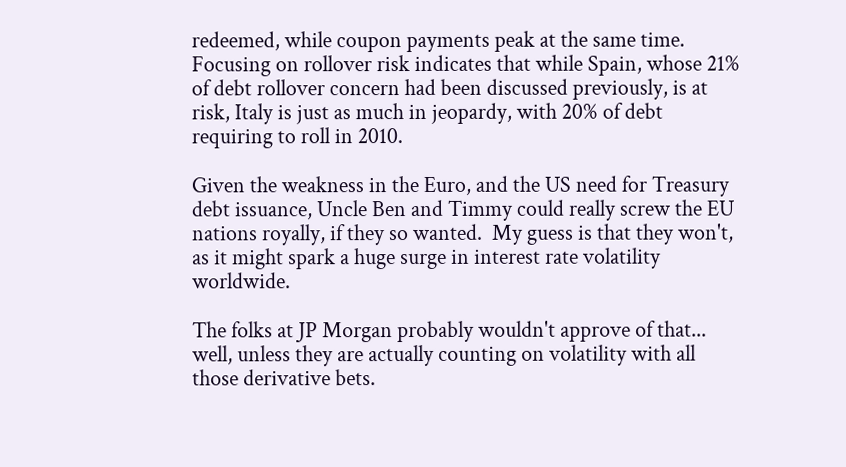redeemed, while coupon payments peak at the same time. Focusing on rollover risk indicates that while Spain, whose 21% of debt rollover concern had been discussed previously, is at risk, Italy is just as much in jeopardy, with 20% of debt requiring to roll in 2010.

Given the weakness in the Euro, and the US need for Treasury debt issuance, Uncle Ben and Timmy could really screw the EU nations royally, if they so wanted.  My guess is that they won't, as it might spark a huge surge in interest rate volatility worldwide.

The folks at JP Morgan probably wouldn't approve of that... well, unless they are actually counting on volatility with all those derivative bets.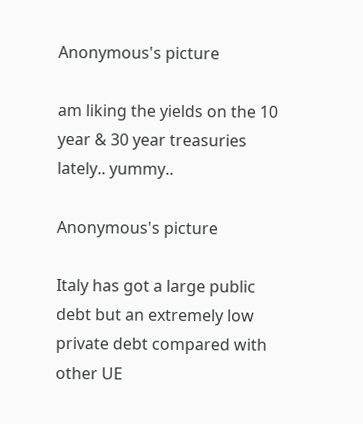Anonymous's picture

am liking the yields on the 10 year & 30 year treasuries lately.. yummy..

Anonymous's picture

Italy has got a large public debt but an extremely low private debt compared with other UE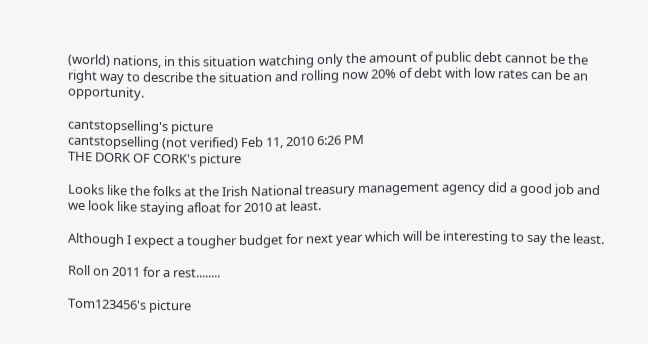(world) nations, in this situation watching only the amount of public debt cannot be the right way to describe the situation and rolling now 20% of debt with low rates can be an opportunity.

cantstopselling's picture
cantstopselling (not verified) Feb 11, 2010 6:26 PM
THE DORK OF CORK's picture

Looks like the folks at the Irish National treasury management agency did a good job and we look like staying afloat for 2010 at least.

Although I expect a tougher budget for next year which will be interesting to say the least.

Roll on 2011 for a rest........

Tom123456's picture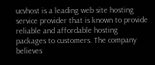ucvhost is a leading web site hosting service provider that is known to provide reliable and affordable hosting packages to customers. The company believes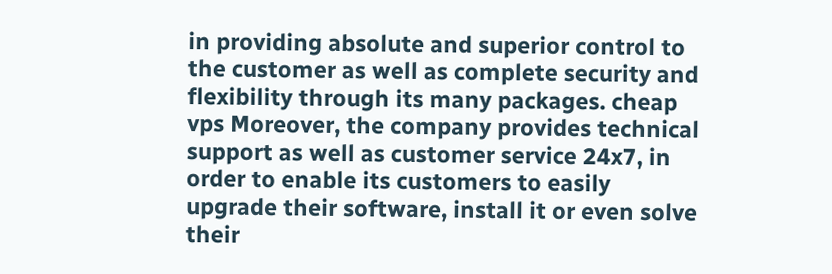in providing absolute and superior control to the customer as well as complete security and flexibility through its many packages. cheap vps Moreover, the company provides technical support as well as customer service 24x7, in order to enable its customers to easily upgrade their software, install it or even solve their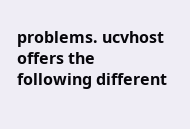problems. ucvhost offers the following different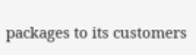packages to its customers